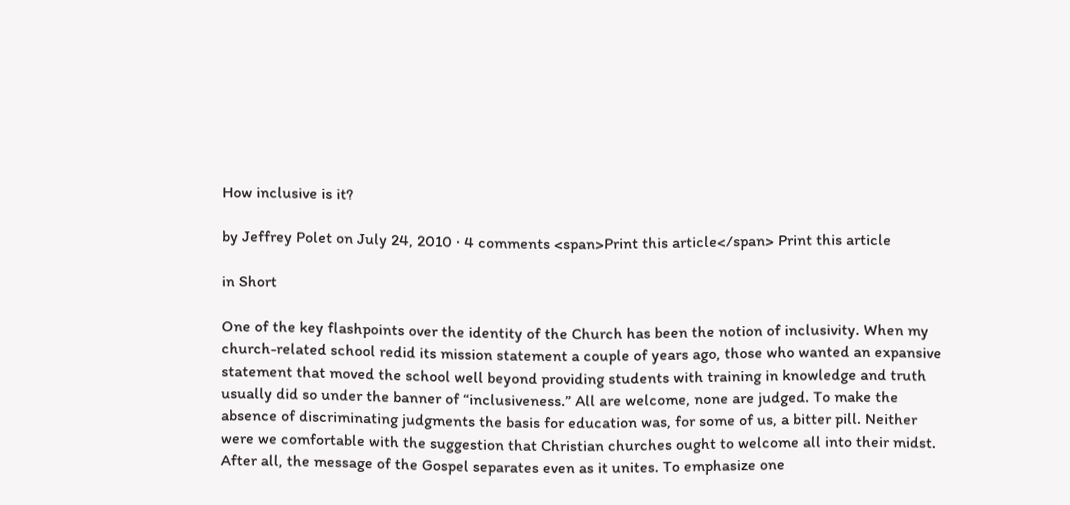How inclusive is it?

by Jeffrey Polet on July 24, 2010 · 4 comments <span>Print this article</span> Print this article

in Short

One of the key flashpoints over the identity of the Church has been the notion of inclusivity. When my church-related school redid its mission statement a couple of years ago, those who wanted an expansive statement that moved the school well beyond providing students with training in knowledge and truth usually did so under the banner of “inclusiveness.” All are welcome, none are judged. To make the absence of discriminating judgments the basis for education was, for some of us, a bitter pill. Neither were we comfortable with the suggestion that Christian churches ought to welcome all into their midst. After all, the message of the Gospel separates even as it unites. To emphasize one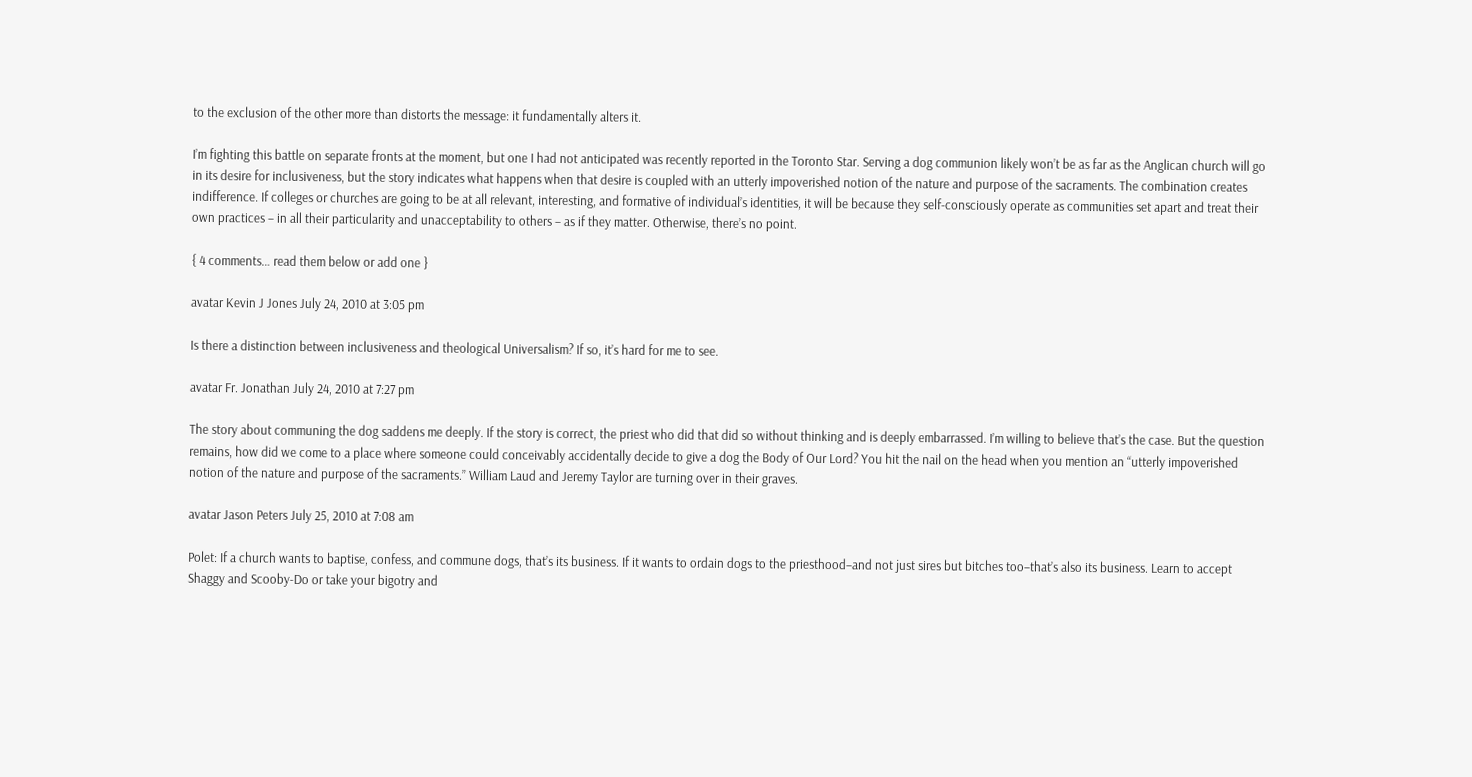to the exclusion of the other more than distorts the message: it fundamentally alters it.

I’m fighting this battle on separate fronts at the moment, but one I had not anticipated was recently reported in the Toronto Star. Serving a dog communion likely won’t be as far as the Anglican church will go in its desire for inclusiveness, but the story indicates what happens when that desire is coupled with an utterly impoverished notion of the nature and purpose of the sacraments. The combination creates indifference. If colleges or churches are going to be at all relevant, interesting, and formative of individual’s identities, it will be because they self-consciously operate as communities set apart and treat their own practices – in all their particularity and unacceptability to others – as if they matter. Otherwise, there’s no point.

{ 4 comments… read them below or add one }

avatar Kevin J Jones July 24, 2010 at 3:05 pm

Is there a distinction between inclusiveness and theological Universalism? If so, it’s hard for me to see.

avatar Fr. Jonathan July 24, 2010 at 7:27 pm

The story about communing the dog saddens me deeply. If the story is correct, the priest who did that did so without thinking and is deeply embarrassed. I’m willing to believe that’s the case. But the question remains, how did we come to a place where someone could conceivably accidentally decide to give a dog the Body of Our Lord? You hit the nail on the head when you mention an “utterly impoverished notion of the nature and purpose of the sacraments.” William Laud and Jeremy Taylor are turning over in their graves.

avatar Jason Peters July 25, 2010 at 7:08 am

Polet: If a church wants to baptise, confess, and commune dogs, that’s its business. If it wants to ordain dogs to the priesthood–and not just sires but bitches too–that’s also its business. Learn to accept Shaggy and Scooby-Do or take your bigotry and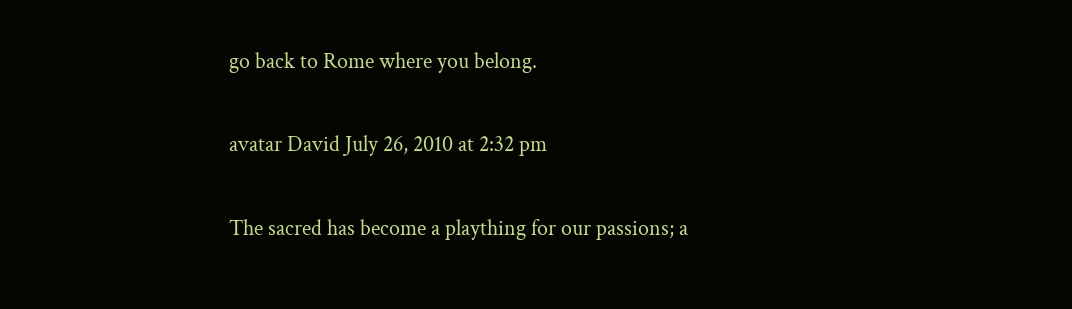go back to Rome where you belong.

avatar David July 26, 2010 at 2:32 pm

The sacred has become a plaything for our passions; a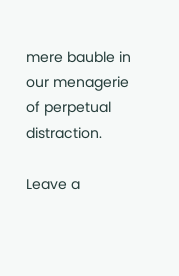mere bauble in our menagerie of perpetual distraction.

Leave a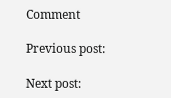Comment

Previous post:

Next post: